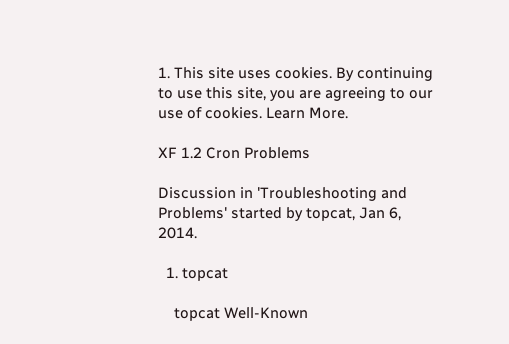1. This site uses cookies. By continuing to use this site, you are agreeing to our use of cookies. Learn More.

XF 1.2 Cron Problems

Discussion in 'Troubleshooting and Problems' started by topcat, Jan 6, 2014.

  1. topcat

    topcat Well-Known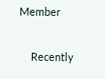Member

    Recently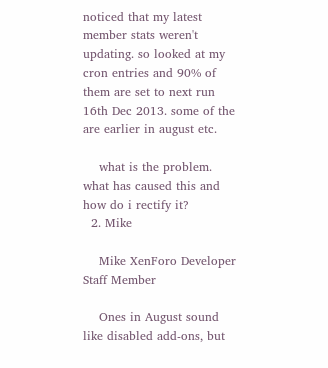noticed that my latest member stats weren't updating. so looked at my cron entries and 90% of them are set to next run 16th Dec 2013. some of the are earlier in august etc.

    what is the problem. what has caused this and how do i rectify it?
  2. Mike

    Mike XenForo Developer Staff Member

    Ones in August sound like disabled add-ons, but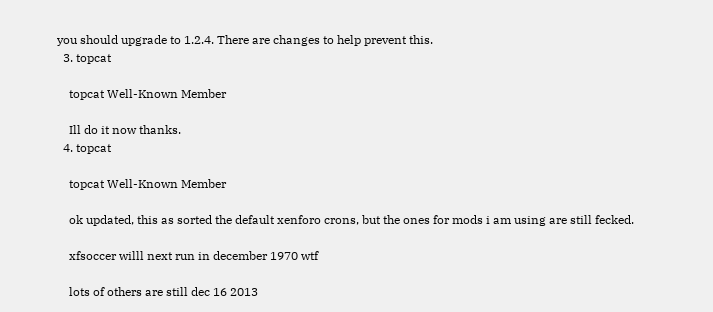you should upgrade to 1.2.4. There are changes to help prevent this.
  3. topcat

    topcat Well-Known Member

    Ill do it now thanks.
  4. topcat

    topcat Well-Known Member

    ok updated, this as sorted the default xenforo crons, but the ones for mods i am using are still fecked.

    xfsoccer willl next run in december 1970 wtf

    lots of others are still dec 16 2013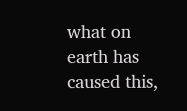what on earth has caused this,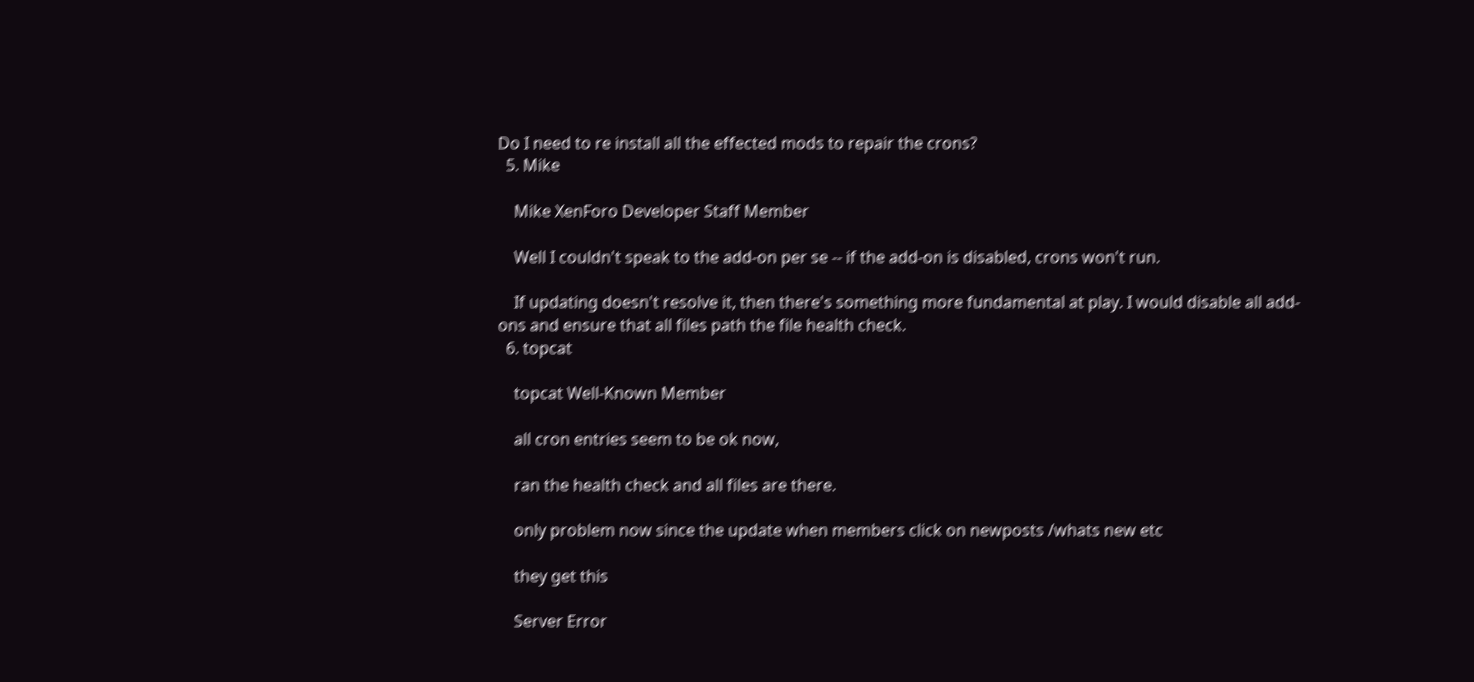Do I need to re install all the effected mods to repair the crons?
  5. Mike

    Mike XenForo Developer Staff Member

    Well I couldn't speak to the add-on per se -- if the add-on is disabled, crons won't run.

    If updating doesn't resolve it, then there's something more fundamental at play. I would disable all add-ons and ensure that all files path the file health check.
  6. topcat

    topcat Well-Known Member

    all cron entries seem to be ok now,

    ran the health check and all files are there.

    only problem now since the update when members click on newposts /whats new etc

    they get this

    Server Error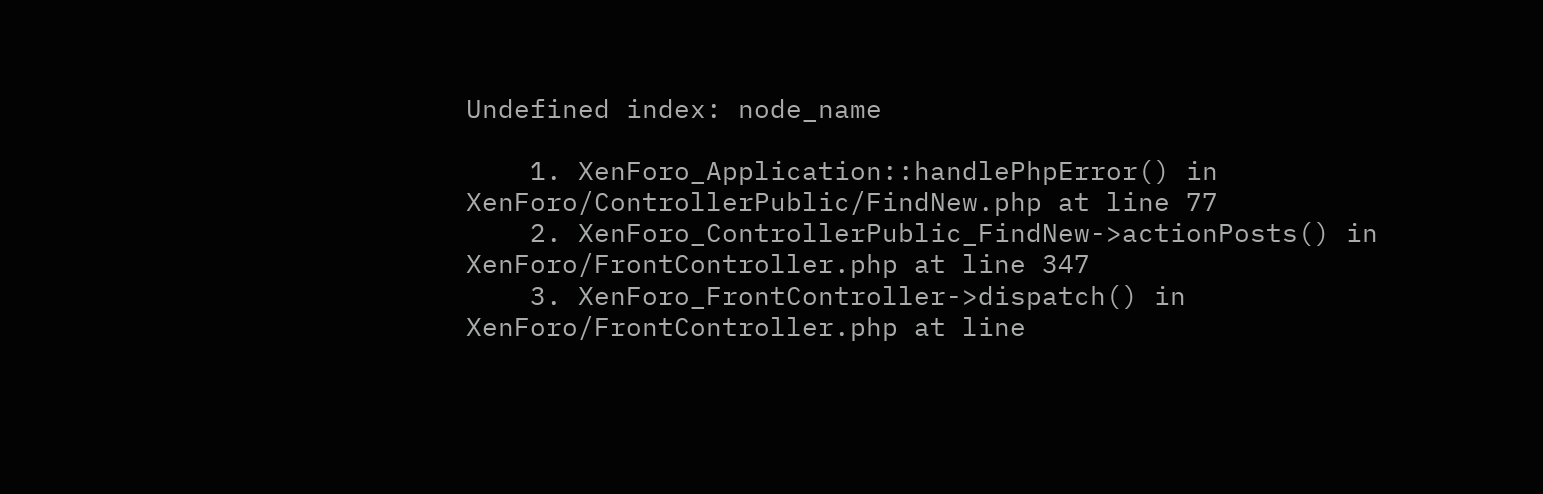Undefined index: node_name

    1. XenForo_Application::handlePhpError() in XenForo/ControllerPublic/FindNew.php at line 77
    2. XenForo_ControllerPublic_FindNew->actionPosts() in XenForo/FrontController.php at line 347
    3. XenForo_FrontController->dispatch() in XenForo/FrontController.php at line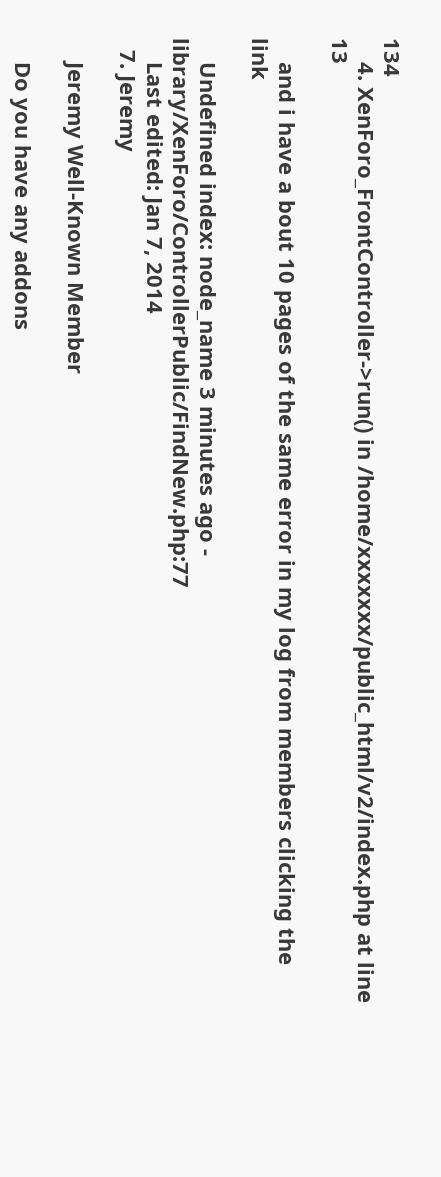134
    4. XenForo_FrontController->run() in /home/xxxxxxx/public_html/v2/index.php at line 13

    and i have a bout 10 pages of the same error in my log from members clicking the link

    Undefined index: node_name 3 minutes ago - library/XenForo/ControllerPublic/FindNew.php:77
    Last edited: Jan 7, 2014
  7. Jeremy

    Jeremy Well-Known Member

    Do you have any addons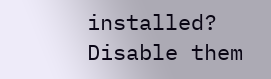installed? Disable them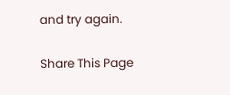and try again.

Share This Page